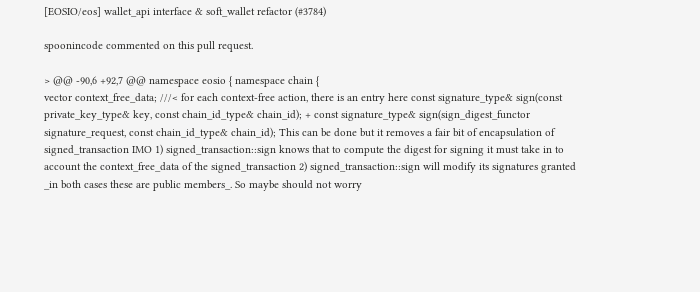[EOSIO/eos] wallet_api interface & soft_wallet refactor (#3784)

spoonincode commented on this pull request.

> @@ -90,6 +92,7 @@ namespace eosio { namespace chain {
vector context_free_data; ///< for each context-free action, there is an entry here const signature_type& sign(const private_key_type& key, const chain_id_type& chain_id); + const signature_type& sign(sign_digest_functor signature_request, const chain_id_type& chain_id); This can be done but it removes a fair bit of encapsulation of signed_transaction IMO 1) signed_transaction::sign knows that to compute the digest for signing it must take in to account the context_free_data of the signed_transaction 2) signed_transaction::sign will modify its signatures granted _in both cases these are public members_. So maybe should not worry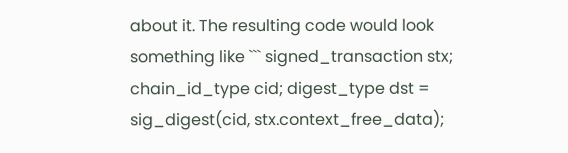about it. The resulting code would look something like ``` signed_transaction stx; chain_id_type cid; digest_type dst = sig_digest(cid, stx.context_free_data);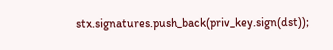stx.signatures.push_back(priv_key.sign(dst));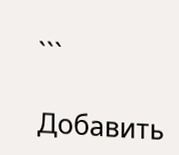```

Добавить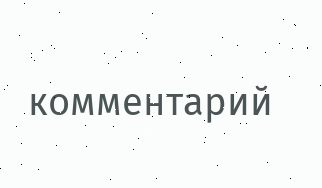комментарий